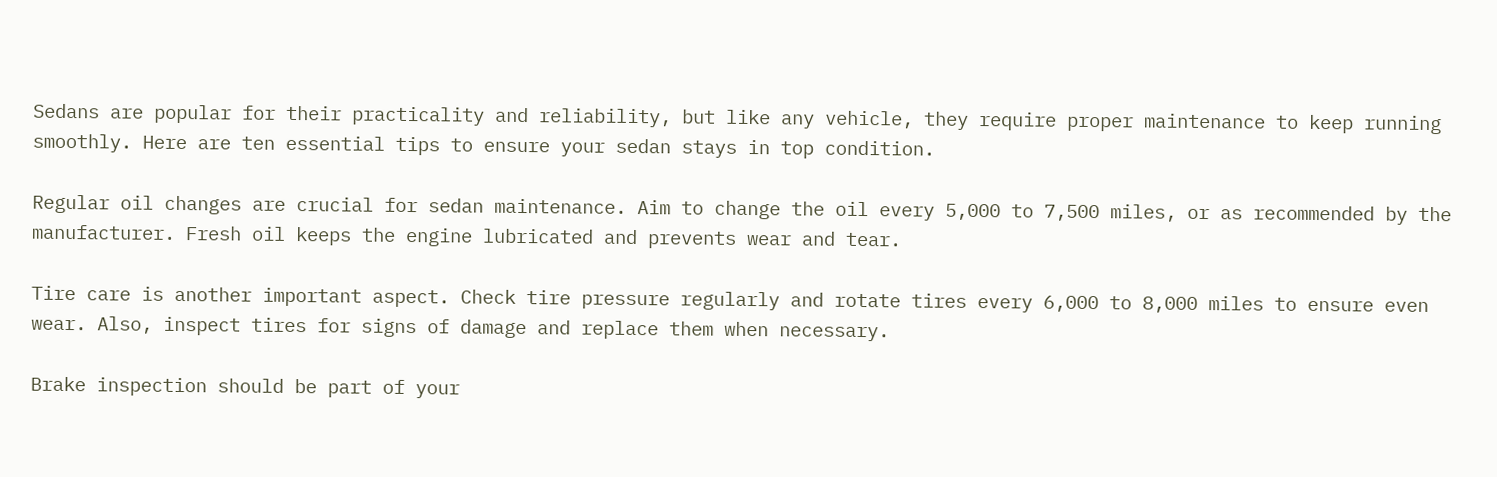Sedans are popular for their practicality and reliability, but like any vehicle, they require proper maintenance to keep running smoothly. Here are ten essential tips to ensure your sedan stays in top condition.

Regular oil changes are crucial for sedan maintenance. Aim to change the oil every 5,000 to 7,500 miles, or as recommended by the manufacturer. Fresh oil keeps the engine lubricated and prevents wear and tear.

Tire care is another important aspect. Check tire pressure regularly and rotate tires every 6,000 to 8,000 miles to ensure even wear. Also, inspect tires for signs of damage and replace them when necessary.

Brake inspection should be part of your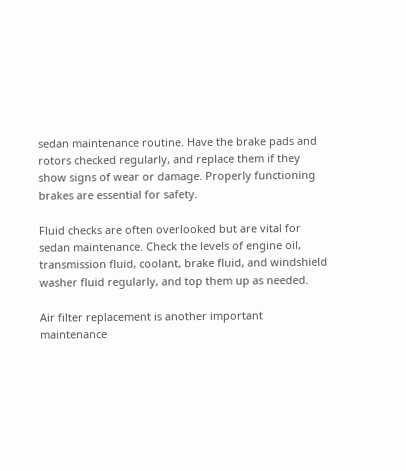sedan maintenance routine. Have the brake pads and rotors checked regularly, and replace them if they show signs of wear or damage. Properly functioning brakes are essential for safety.

Fluid checks are often overlooked but are vital for sedan maintenance. Check the levels of engine oil, transmission fluid, coolant, brake fluid, and windshield washer fluid regularly, and top them up as needed.

Air filter replacement is another important maintenance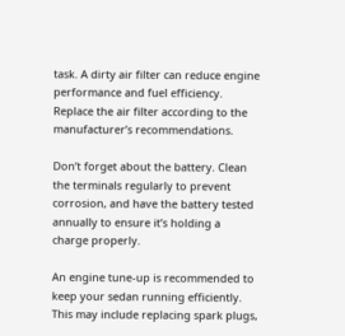task. A dirty air filter can reduce engine performance and fuel efficiency. Replace the air filter according to the manufacturer’s recommendations.

Don’t forget about the battery. Clean the terminals regularly to prevent corrosion, and have the battery tested annually to ensure it’s holding a charge properly.

An engine tune-up is recommended to keep your sedan running efficiently. This may include replacing spark plugs,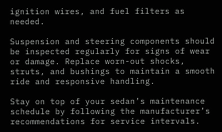ignition wires, and fuel filters as needed.

Suspension and steering components should be inspected regularly for signs of wear or damage. Replace worn-out shocks, struts, and bushings to maintain a smooth ride and responsive handling.

Stay on top of your sedan’s maintenance schedule by following the manufacturer’s recommendations for service intervals.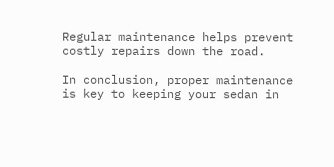Regular maintenance helps prevent costly repairs down the road.

In conclusion, proper maintenance is key to keeping your sedan in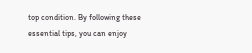top condition. By following these essential tips, you can enjoy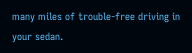many miles of trouble-free driving in your sedan.